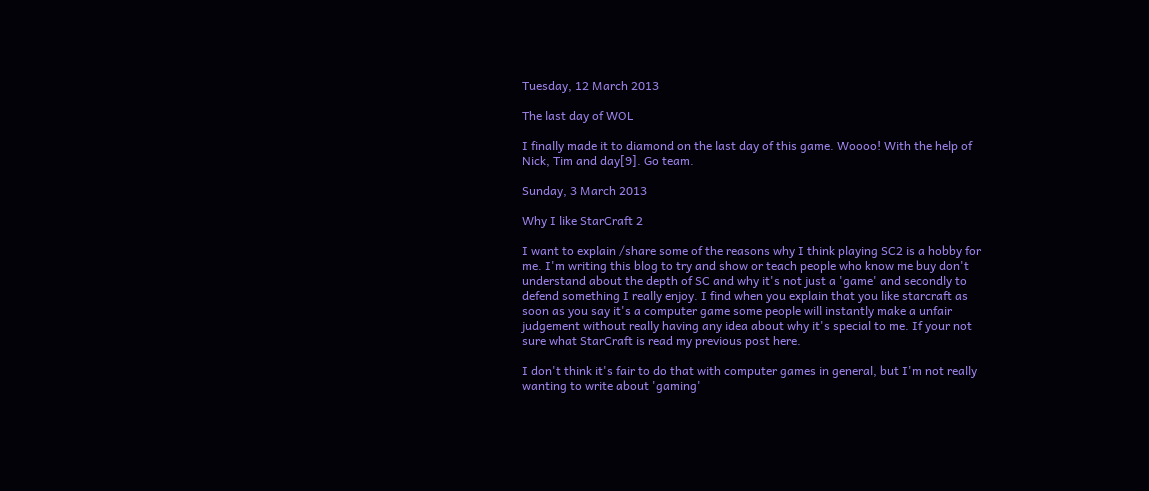Tuesday, 12 March 2013

The last day of WOL

I finally made it to diamond on the last day of this game. Woooo! With the help of Nick, Tim and day[9]. Go team.

Sunday, 3 March 2013

Why I like StarCraft 2

I want to explain /share some of the reasons why I think playing SC2 is a hobby for me. I'm writing this blog to try and show or teach people who know me buy don't understand about the depth of SC and why it's not just a 'game' and secondly to defend something I really enjoy. I find when you explain that you like starcraft as soon as you say it's a computer game some people will instantly make a unfair judgement without really having any idea about why it's special to me. If your not sure what StarCraft is read my previous post here.

I don't think it's fair to do that with computer games in general, but I'm not really wanting to write about 'gaming'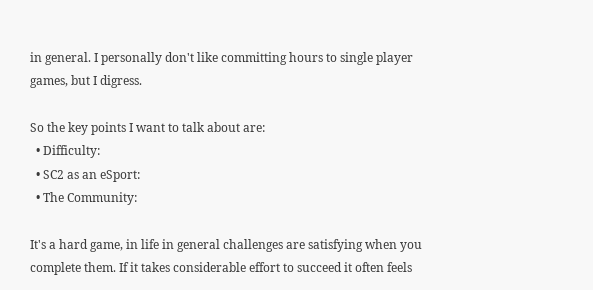in general. I personally don't like committing hours to single player games, but I digress.

So the key points I want to talk about are:
  • Difficulty:
  • SC2 as an eSport:
  • The Community:

It's a hard game, in life in general challenges are satisfying when you complete them. If it takes considerable effort to succeed it often feels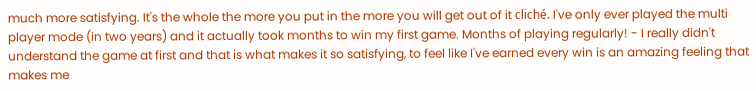much more satisfying. It's the whole the more you put in the more you will get out of it cliché. I've only ever played the multi player mode (in two years) and it actually took months to win my first game. Months of playing regularly! - I really didn't understand the game at first and that is what makes it so satisfying, to feel like I've earned every win is an amazing feeling that makes me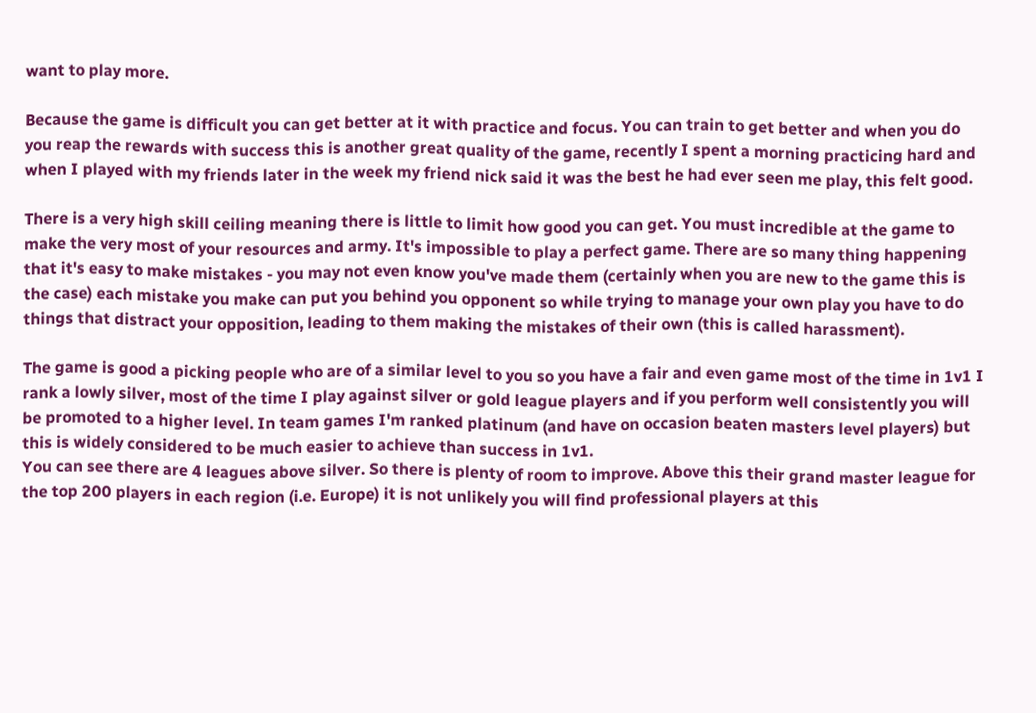want to play more.

Because the game is difficult you can get better at it with practice and focus. You can train to get better and when you do you reap the rewards with success this is another great quality of the game, recently I spent a morning practicing hard and when I played with my friends later in the week my friend nick said it was the best he had ever seen me play, this felt good.

There is a very high skill ceiling meaning there is little to limit how good you can get. You must incredible at the game to make the very most of your resources and army. It's impossible to play a perfect game. There are so many thing happening that it's easy to make mistakes - you may not even know you've made them (certainly when you are new to the game this is the case) each mistake you make can put you behind you opponent so while trying to manage your own play you have to do things that distract your opposition, leading to them making the mistakes of their own (this is called harassment).

The game is good a picking people who are of a similar level to you so you have a fair and even game most of the time in 1v1 I rank a lowly silver, most of the time I play against silver or gold league players and if you perform well consistently you will be promoted to a higher level. In team games I'm ranked platinum (and have on occasion beaten masters level players) but this is widely considered to be much easier to achieve than success in 1v1.
You can see there are 4 leagues above silver. So there is plenty of room to improve. Above this their grand master league for the top 200 players in each region (i.e. Europe) it is not unlikely you will find professional players at this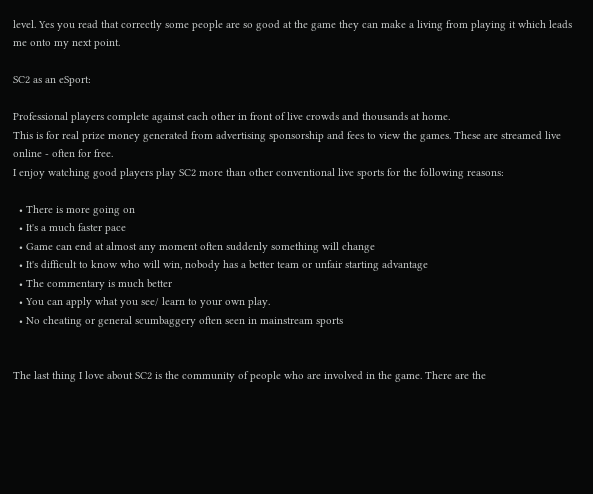level. Yes you read that correctly some people are so good at the game they can make a living from playing it which leads me onto my next point.

SC2 as an eSport:

Professional players complete against each other in front of live crowds and thousands at home.
This is for real prize money generated from advertising sponsorship and fees to view the games. These are streamed live online - often for free.
I enjoy watching good players play SC2 more than other conventional live sports for the following reasons:

  • There is more going on
  • It's a much faster pace
  • Game can end at almost any moment often suddenly something will change
  • It's difficult to know who will win, nobody has a better team or unfair starting advantage
  • The commentary is much better
  • You can apply what you see/ learn to your own play.
  • No cheating or general scumbaggery often seen in mainstream sports


The last thing I love about SC2 is the community of people who are involved in the game. There are the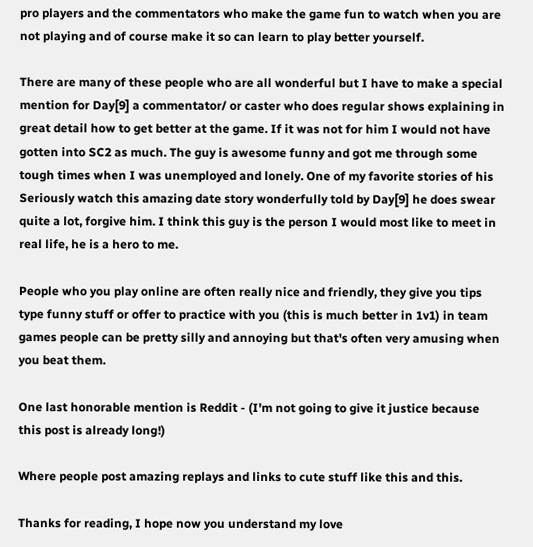pro players and the commentators who make the game fun to watch when you are not playing and of course make it so can learn to play better yourself.

There are many of these people who are all wonderful but I have to make a special mention for Day[9] a commentator/ or caster who does regular shows explaining in great detail how to get better at the game. If it was not for him I would not have gotten into SC2 as much. The guy is awesome funny and got me through some tough times when I was unemployed and lonely. One of my favorite stories of his Seriously watch this amazing date story wonderfully told by Day[9] he does swear quite a lot, forgive him. I think this guy is the person I would most like to meet in real life, he is a hero to me.

People who you play online are often really nice and friendly, they give you tips type funny stuff or offer to practice with you (this is much better in 1v1) in team games people can be pretty silly and annoying but that's often very amusing when you beat them.

One last honorable mention is Reddit - (I'm not going to give it justice because this post is already long!)

Where people post amazing replays and links to cute stuff like this and this.

Thanks for reading, I hope now you understand my love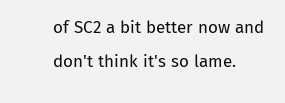of SC2 a bit better now and don't think it's so lame.